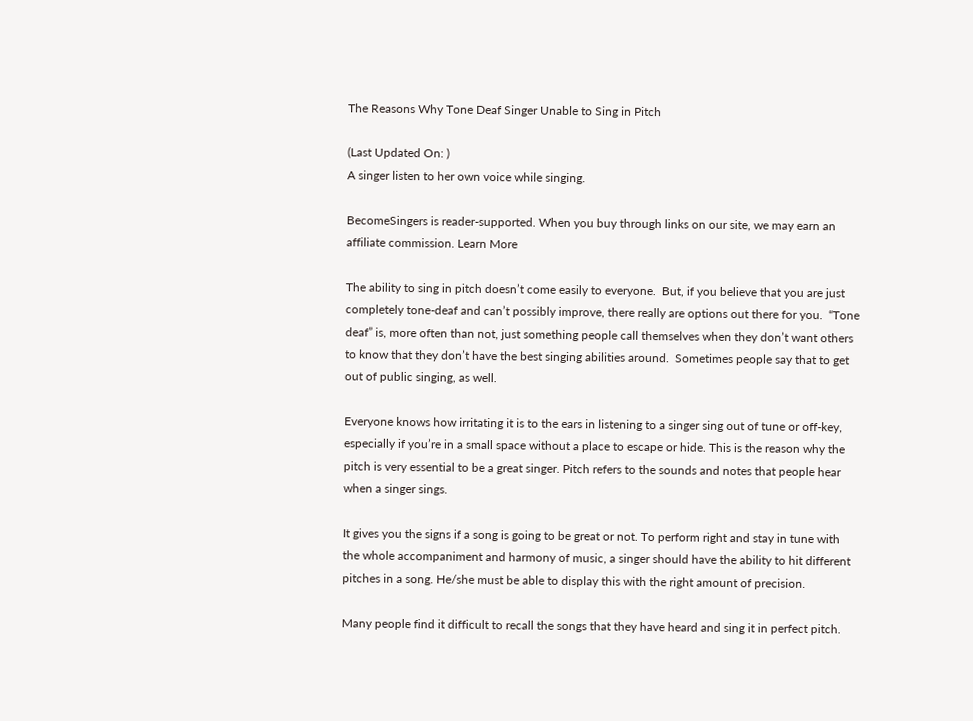The Reasons Why Tone Deaf Singer Unable to Sing in Pitch

(Last Updated On: )
A singer listen to her own voice while singing.

BecomeSingers is reader-supported. When you buy through links on our site, we may earn an affiliate commission. Learn More

The ability to sing in pitch doesn’t come easily to everyone.  But, if you believe that you are just completely tone-deaf and can’t possibly improve, there really are options out there for you.  “Tone deaf” is, more often than not, just something people call themselves when they don’t want others to know that they don’t have the best singing abilities around.  Sometimes people say that to get out of public singing, as well.

Everyone knows how irritating it is to the ears in listening to a singer sing out of tune or off-key, especially if you’re in a small space without a place to escape or hide. This is the reason why the pitch is very essential to be a great singer. Pitch refers to the sounds and notes that people hear when a singer sings.

It gives you the signs if a song is going to be great or not. To perform right and stay in tune with the whole accompaniment and harmony of music, a singer should have the ability to hit different pitches in a song. He/she must be able to display this with the right amount of precision.

Many people find it difficult to recall the songs that they have heard and sing it in perfect pitch.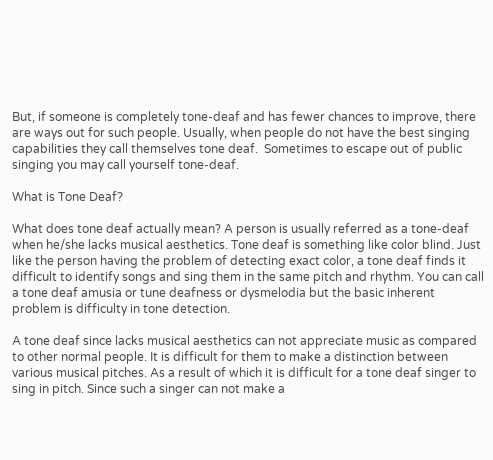But, if someone is completely tone-deaf and has fewer chances to improve, there are ways out for such people. Usually, when people do not have the best singing capabilities they call themselves tone deaf.  Sometimes to escape out of public singing you may call yourself tone-deaf.

What is Tone Deaf?

What does tone deaf actually mean? A person is usually referred as a tone-deaf when he/she lacks musical aesthetics. Tone deaf is something like color blind. Just like the person having the problem of detecting exact color, a tone deaf finds it difficult to identify songs and sing them in the same pitch and rhythm. You can call a tone deaf amusia or tune deafness or dysmelodia but the basic inherent problem is difficulty in tone detection.

A tone deaf since lacks musical aesthetics can not appreciate music as compared to other normal people. It is difficult for them to make a distinction between various musical pitches. As a result of which it is difficult for a tone deaf singer to sing in pitch. Since such a singer can not make a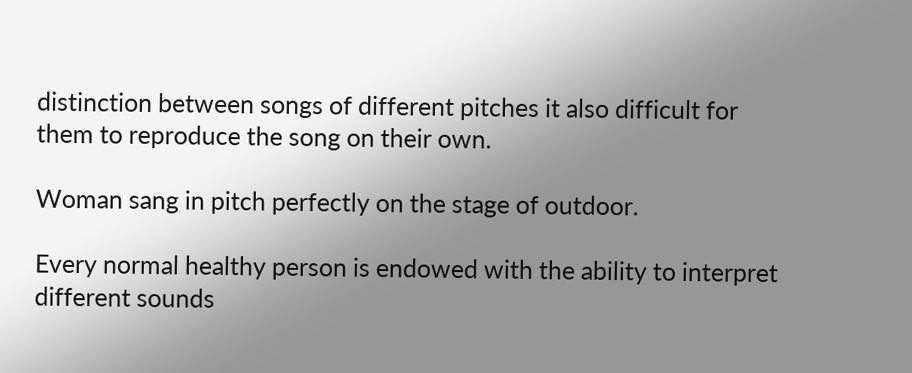distinction between songs of different pitches it also difficult for them to reproduce the song on their own.

Woman sang in pitch perfectly on the stage of outdoor.

Every normal healthy person is endowed with the ability to interpret different sounds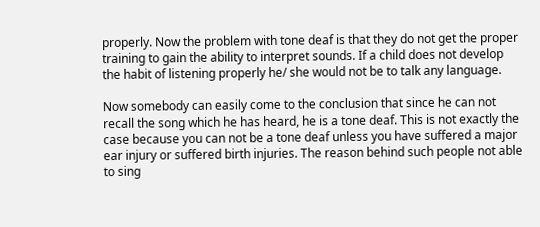properly. Now the problem with tone deaf is that they do not get the proper training to gain the ability to interpret sounds. If a child does not develop the habit of listening properly he/ she would not be to talk any language.

Now somebody can easily come to the conclusion that since he can not recall the song which he has heard, he is a tone deaf. This is not exactly the case because you can not be a tone deaf unless you have suffered a major ear injury or suffered birth injuries. The reason behind such people not able to sing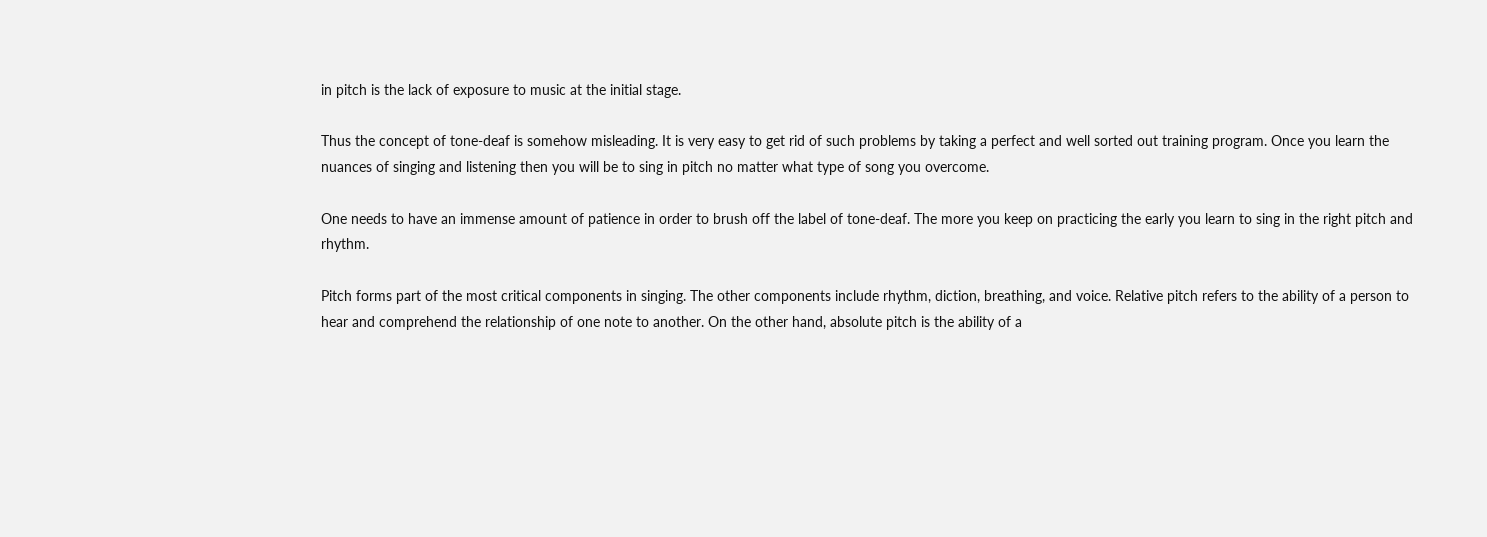in pitch is the lack of exposure to music at the initial stage.

Thus the concept of tone-deaf is somehow misleading. It is very easy to get rid of such problems by taking a perfect and well sorted out training program. Once you learn the nuances of singing and listening then you will be to sing in pitch no matter what type of song you overcome.

One needs to have an immense amount of patience in order to brush off the label of tone-deaf. The more you keep on practicing the early you learn to sing in the right pitch and rhythm.

Pitch forms part of the most critical components in singing. The other components include rhythm, diction, breathing, and voice. Relative pitch refers to the ability of a person to hear and comprehend the relationship of one note to another. On the other hand, absolute pitch is the ability of a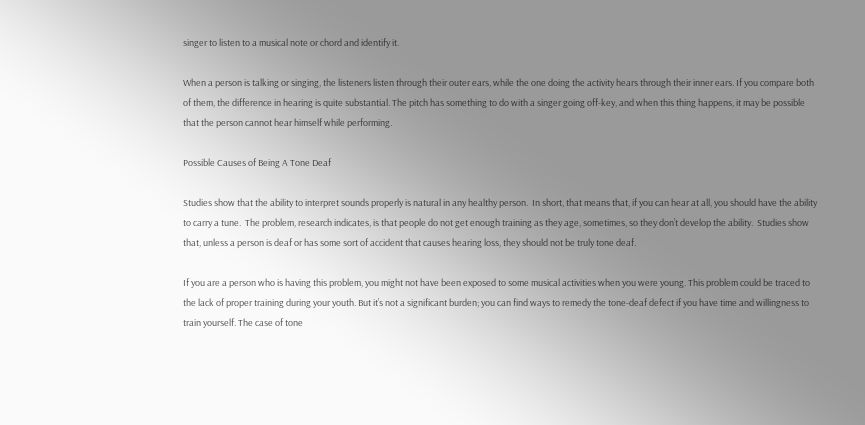singer to listen to a musical note or chord and identify it.

When a person is talking or singing, the listeners listen through their outer ears, while the one doing the activity hears through their inner ears. If you compare both of them, the difference in hearing is quite substantial. The pitch has something to do with a singer going off-key, and when this thing happens, it may be possible that the person cannot hear himself while performing.

Possible Causes of Being A Tone Deaf

Studies show that the ability to interpret sounds properly is natural in any healthy person.  In short, that means that, if you can hear at all, you should have the ability to carry a tune.  The problem, research indicates, is that people do not get enough training as they age, sometimes, so they don’t develop the ability.  Studies show that, unless a person is deaf or has some sort of accident that causes hearing loss, they should not be truly tone deaf.

If you are a person who is having this problem, you might not have been exposed to some musical activities when you were young. This problem could be traced to the lack of proper training during your youth. But it’s not a significant burden; you can find ways to remedy the tone-deaf defect if you have time and willingness to train yourself. The case of tone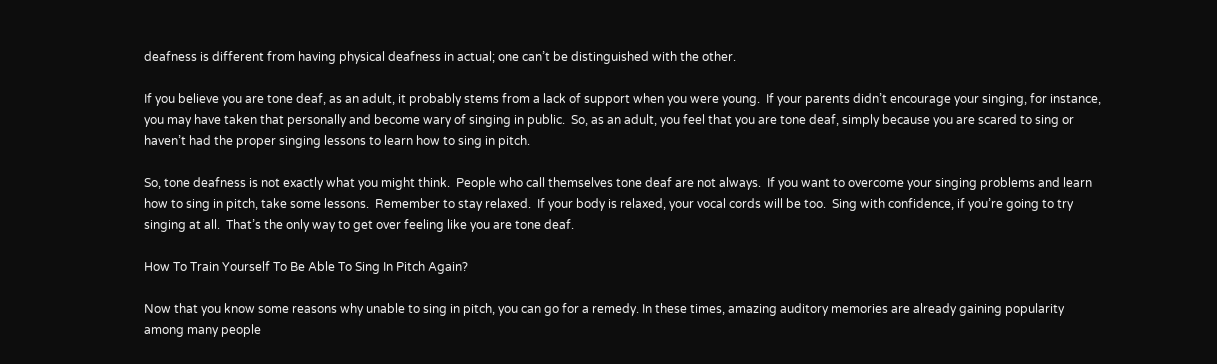deafness is different from having physical deafness in actual; one can’t be distinguished with the other.

If you believe you are tone deaf, as an adult, it probably stems from a lack of support when you were young.  If your parents didn’t encourage your singing, for instance, you may have taken that personally and become wary of singing in public.  So, as an adult, you feel that you are tone deaf, simply because you are scared to sing or haven’t had the proper singing lessons to learn how to sing in pitch.

So, tone deafness is not exactly what you might think.  People who call themselves tone deaf are not always.  If you want to overcome your singing problems and learn how to sing in pitch, take some lessons.  Remember to stay relaxed.  If your body is relaxed, your vocal cords will be too.  Sing with confidence, if you’re going to try singing at all.  That’s the only way to get over feeling like you are tone deaf.

How To Train Yourself To Be Able To Sing In Pitch Again?

Now that you know some reasons why unable to sing in pitch, you can go for a remedy. In these times, amazing auditory memories are already gaining popularity among many people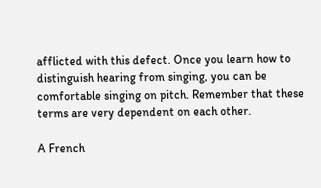afflicted with this defect. Once you learn how to distinguish hearing from singing, you can be comfortable singing on pitch. Remember that these terms are very dependent on each other.

A French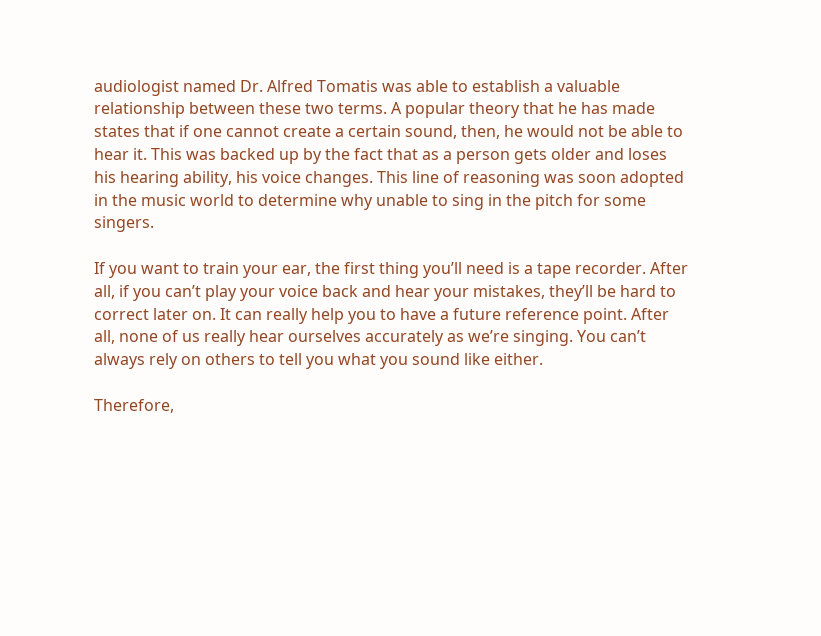audiologist named Dr. Alfred Tomatis was able to establish a valuable relationship between these two terms. A popular theory that he has made states that if one cannot create a certain sound, then, he would not be able to hear it. This was backed up by the fact that as a person gets older and loses his hearing ability, his voice changes. This line of reasoning was soon adopted in the music world to determine why unable to sing in the pitch for some singers.

If you want to train your ear, the first thing you’ll need is a tape recorder. After all, if you can’t play your voice back and hear your mistakes, they’ll be hard to correct later on. It can really help you to have a future reference point. After all, none of us really hear ourselves accurately as we’re singing. You can’t always rely on others to tell you what you sound like either.

Therefore,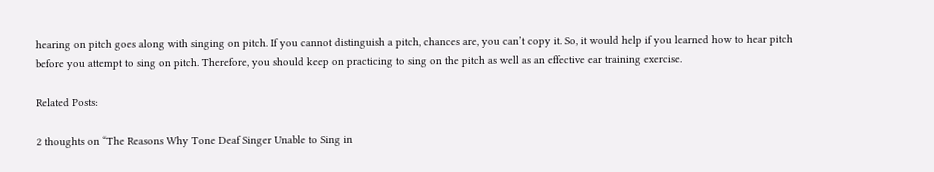hearing on pitch goes along with singing on pitch. If you cannot distinguish a pitch, chances are, you can’t copy it. So, it would help if you learned how to hear pitch before you attempt to sing on pitch. Therefore, you should keep on practicing to sing on the pitch as well as an effective ear training exercise.

Related Posts:

2 thoughts on “The Reasons Why Tone Deaf Singer Unable to Sing in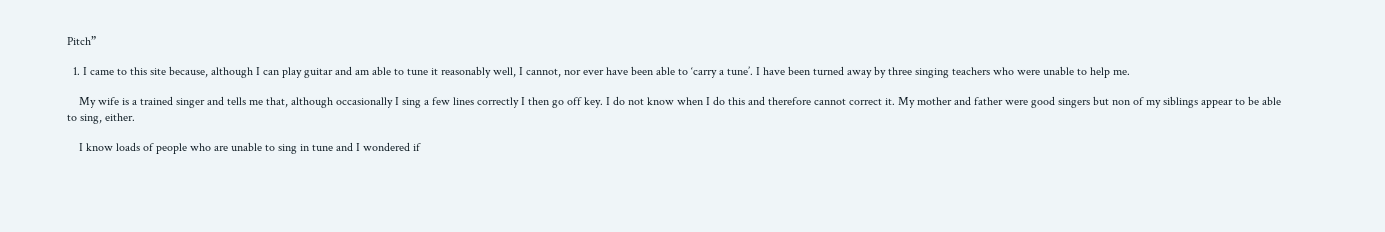Pitch”

  1. I came to this site because, although I can play guitar and am able to tune it reasonably well, I cannot, nor ever have been able to ‘carry a tune’. I have been turned away by three singing teachers who were unable to help me.

    My wife is a trained singer and tells me that, although occasionally I sing a few lines correctly I then go off key. I do not know when I do this and therefore cannot correct it. My mother and father were good singers but non of my siblings appear to be able to sing, either.

    I know loads of people who are unable to sing in tune and I wondered if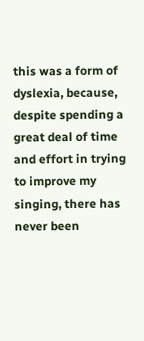this was a form of dyslexia, because, despite spending a great deal of time and effort in trying to improve my singing, there has never been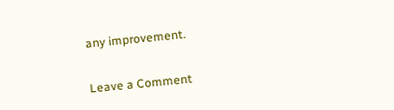any improvement.


Leave a Comment